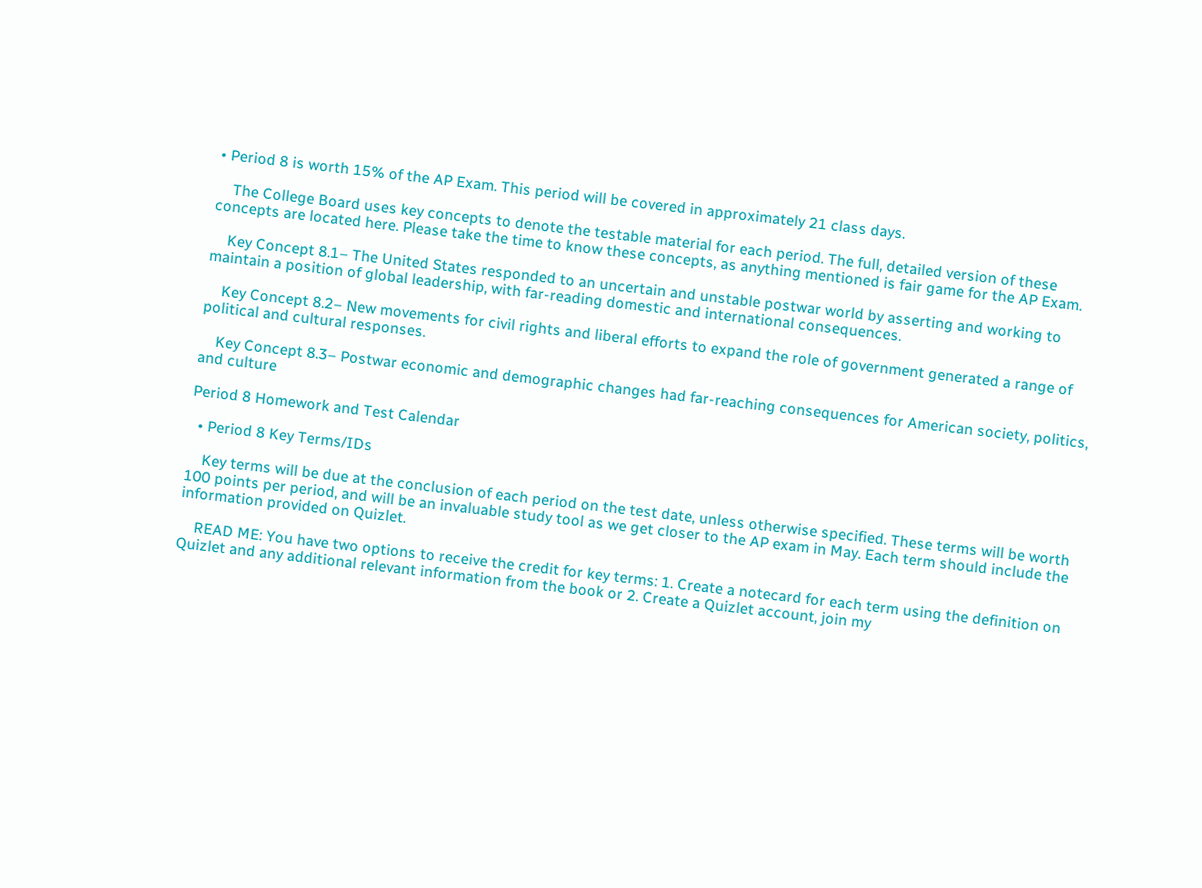• Period 8 is worth 15% of the AP Exam. This period will be covered in approximately 21 class days.

    The College Board uses key concepts to denote the testable material for each period. The full, detailed version of these concepts are located here. Please take the time to know these concepts, as anything mentioned is fair game for the AP Exam.

    Key Concept 8.1– The United States responded to an uncertain and unstable postwar world by asserting and working to maintain a position of global leadership, with far-reading domestic and international consequences.

    Key Concept 8.2– New movements for civil rights and liberal efforts to expand the role of government generated a range of political and cultural responses.

    Key Concept 8.3– Postwar economic and demographic changes had far-reaching consequences for American society, politics, and culture

Period 8 Homework and Test Calendar

  • Period 8 Key Terms/IDs

    Key terms will be due at the conclusion of each period on the test date, unless otherwise specified. These terms will be worth 100 points per period, and will be an invaluable study tool as we get closer to the AP exam in May. Each term should include the information provided on Quizlet.

    READ ME: You have two options to receive the credit for key terms: 1. Create a notecard for each term using the definition on Quizlet and any additional relevant information from the book or 2. Create a Quizlet account, join my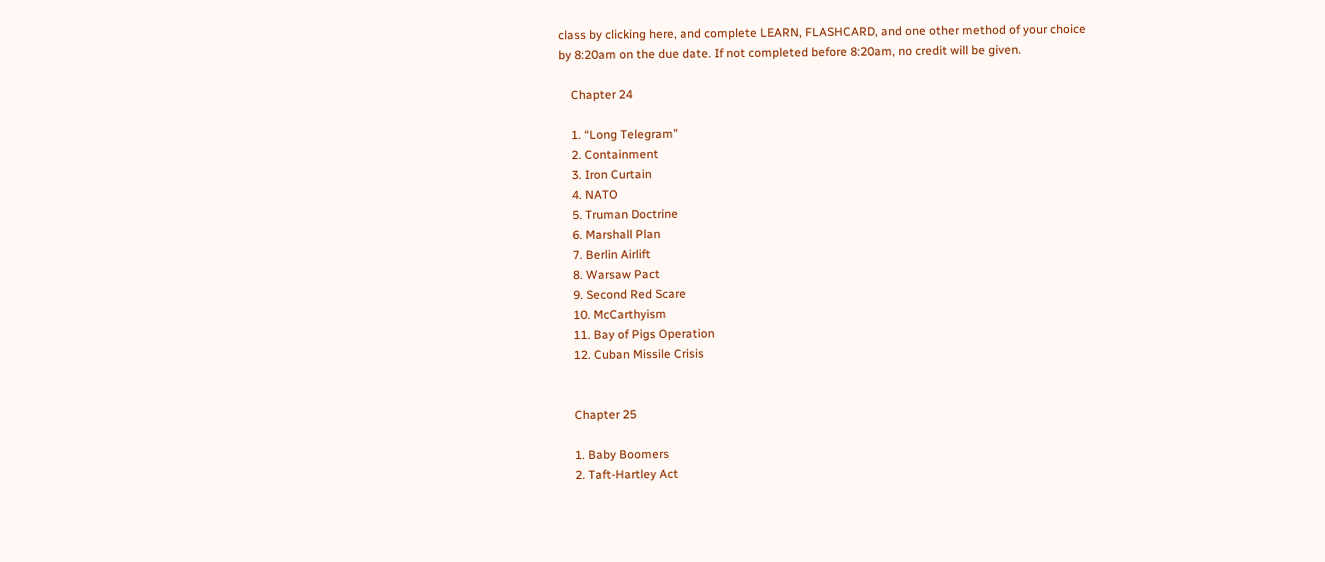class by clicking here, and complete LEARN, FLASHCARD, and one other method of your choice by 8:20am on the due date. If not completed before 8:20am, no credit will be given.

    Chapter 24

    1. “Long Telegram”
    2. Containment
    3. Iron Curtain
    4. NATO
    5. Truman Doctrine
    6. Marshall Plan
    7. Berlin Airlift
    8. Warsaw Pact
    9. Second Red Scare
    10. McCarthyism
    11. Bay of Pigs Operation
    12. Cuban Missile Crisis


    Chapter 25

    1. Baby Boomers
    2. Taft-Hartley Act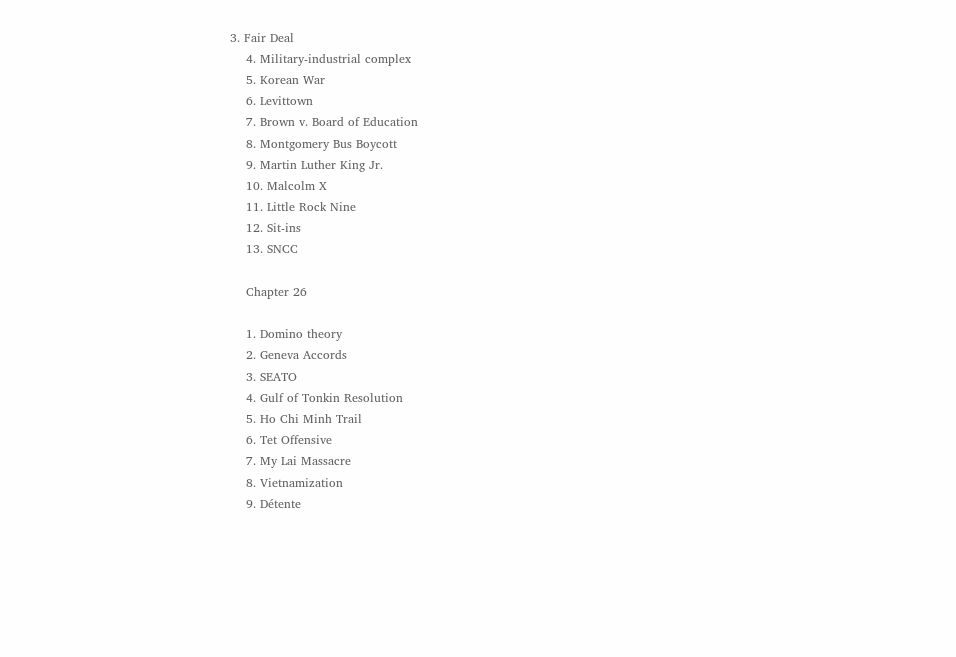3. Fair Deal
    4. Military-industrial complex
    5. Korean War
    6. Levittown
    7. Brown v. Board of Education
    8. Montgomery Bus Boycott
    9. Martin Luther King Jr.
    10. Malcolm X
    11. Little Rock Nine
    12. Sit-ins
    13. SNCC

    Chapter 26

    1. Domino theory
    2. Geneva Accords
    3. SEATO
    4. Gulf of Tonkin Resolution
    5. Ho Chi Minh Trail
    6. Tet Offensive
    7. My Lai Massacre
    8. Vietnamization
    9. Détente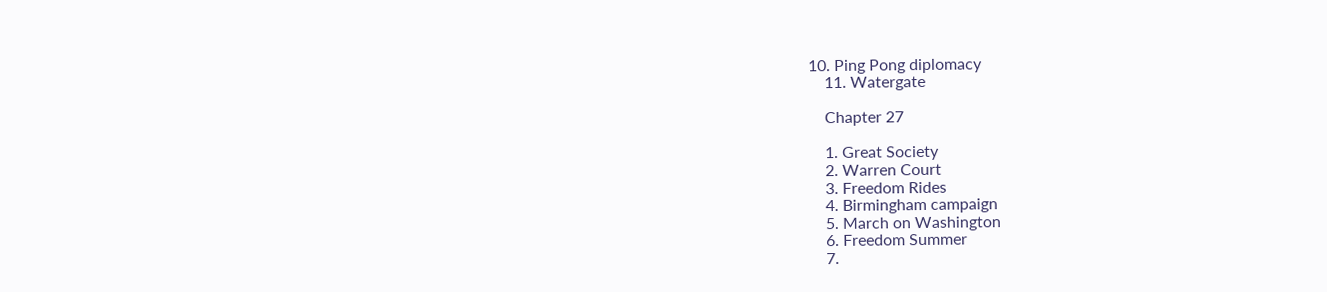10. Ping Pong diplomacy
    11. Watergate

    Chapter 27

    1. Great Society
    2. Warren Court
    3. Freedom Rides
    4. Birmingham campaign
    5. March on Washington
    6. Freedom Summer
    7.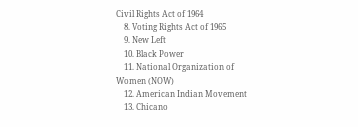Civil Rights Act of 1964
    8. Voting Rights Act of 1965
    9. New Left
    10. Black Power
    11. National Organization of Women (NOW)
    12. American Indian Movement
    13. Chicano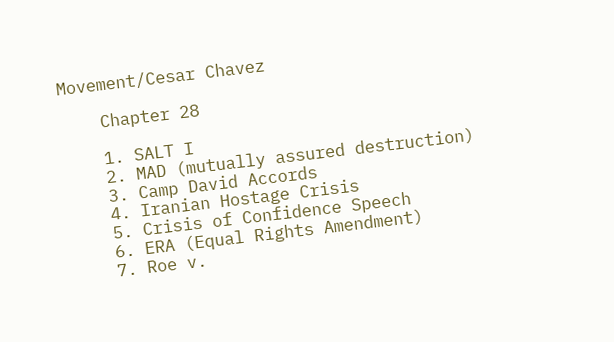Movement/Cesar Chavez

    Chapter 28

    1. SALT I
    2. MAD (mutually assured destruction)
    3. Camp David Accords
    4. Iranian Hostage Crisis
    5. Crisis of Confidence Speech
    6. ERA (Equal Rights Amendment)
    7. Roe v.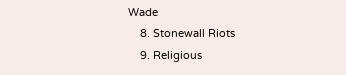Wade
    8. Stonewall Riots
    9. Religious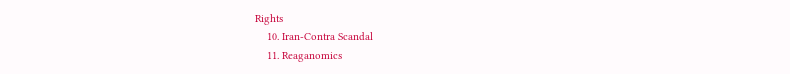Rights
    10. Iran-Contra Scandal
    11. Reaganomics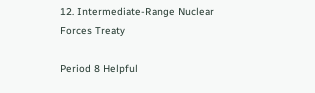12. Intermediate-Range Nuclear Forces Treaty

Period 8 Helpful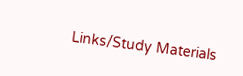Links/Study Materials